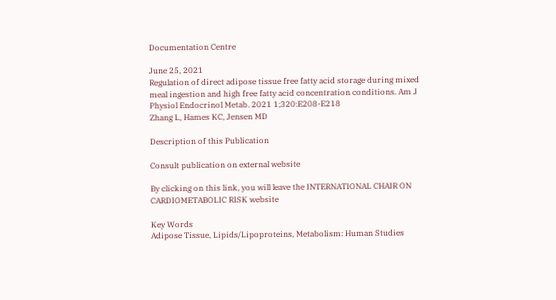Documentation Centre

June 25, 2021
Regulation of direct adipose tissue free fatty acid storage during mixed meal ingestion and high free fatty acid concentration conditions. Am J Physiol Endocrinol Metab. 2021 1;320:E208-E218
Zhang L, Hames KC, Jensen MD

Description of this Publication

Consult publication on external website

By clicking on this link, you will leave the INTERNATIONAL CHAIR ON CARDIOMETABOLIC RISK website

Key Words
Adipose Tissue, Lipids/Lipoproteins, Metabolism: Human Studies